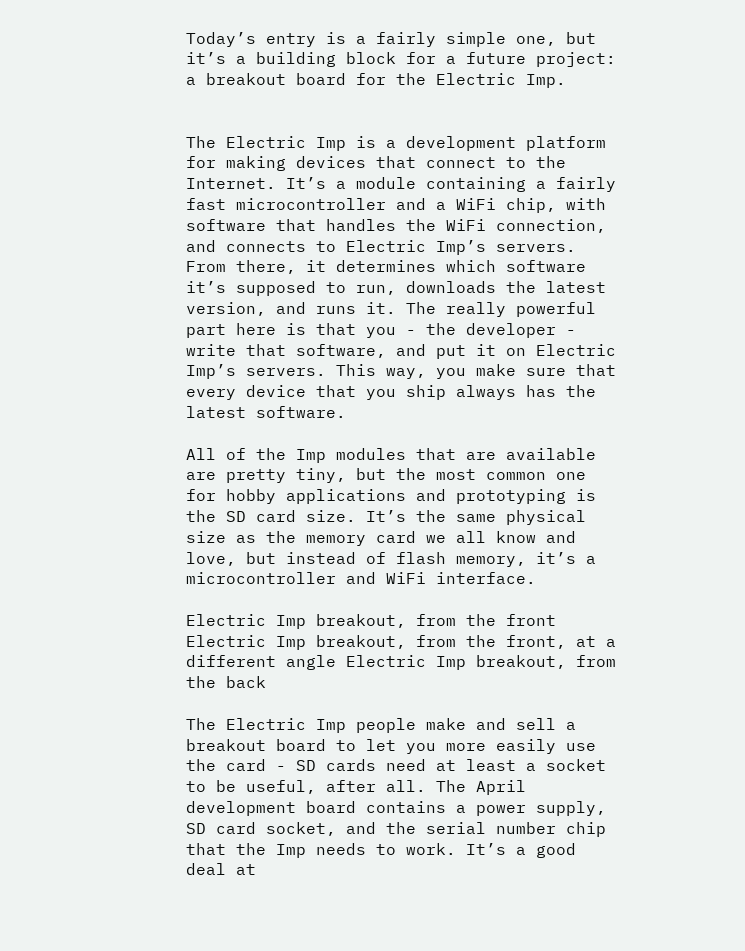Today’s entry is a fairly simple one, but it’s a building block for a future project: a breakout board for the Electric Imp.


The Electric Imp is a development platform for making devices that connect to the Internet. It’s a module containing a fairly fast microcontroller and a WiFi chip, with software that handles the WiFi connection, and connects to Electric Imp’s servers. From there, it determines which software it’s supposed to run, downloads the latest version, and runs it. The really powerful part here is that you - the developer - write that software, and put it on Electric Imp’s servers. This way, you make sure that every device that you ship always has the latest software.

All of the Imp modules that are available are pretty tiny, but the most common one for hobby applications and prototyping is the SD card size. It’s the same physical size as the memory card we all know and love, but instead of flash memory, it’s a microcontroller and WiFi interface.

Electric Imp breakout, from the front Electric Imp breakout, from the front, at a different angle Electric Imp breakout, from the back

The Electric Imp people make and sell a breakout board to let you more easily use the card - SD cards need at least a socket to be useful, after all. The April development board contains a power supply, SD card socket, and the serial number chip that the Imp needs to work. It’s a good deal at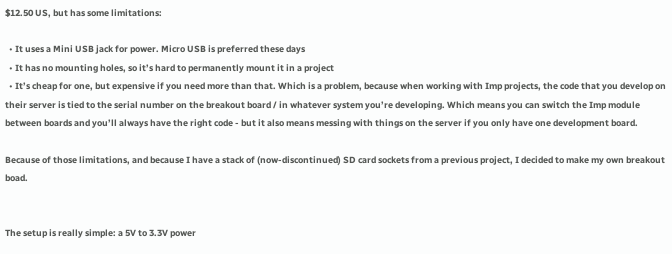$12.50 US, but has some limitations:

  • It uses a Mini USB jack for power. Micro USB is preferred these days
  • It has no mounting holes, so it’s hard to permanently mount it in a project
  • It’s cheap for one, but expensive if you need more than that. Which is a problem, because when working with Imp projects, the code that you develop on their server is tied to the serial number on the breakout board / in whatever system you’re developing. Which means you can switch the Imp module between boards and you’ll always have the right code - but it also means messing with things on the server if you only have one development board.

Because of those limitations, and because I have a stack of (now-discontinued) SD card sockets from a previous project, I decided to make my own breakout boad.


The setup is really simple: a 5V to 3.3V power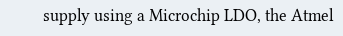supply using a Microchip LDO, the Atmel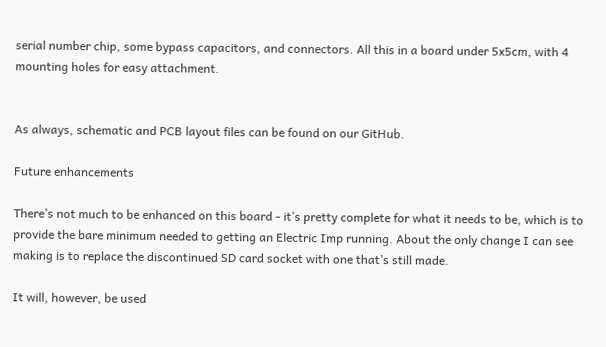serial number chip, some bypass capacitors, and connectors. All this in a board under 5x5cm, with 4 mounting holes for easy attachment.


As always, schematic and PCB layout files can be found on our GitHub.

Future enhancements

There’s not much to be enhanced on this board - it’s pretty complete for what it needs to be, which is to provide the bare minimum needed to getting an Electric Imp running. About the only change I can see making is to replace the discontinued SD card socket with one that’s still made.

It will, however, be used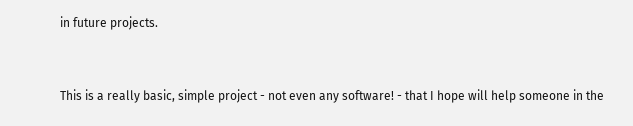in future projects.


This is a really basic, simple project - not even any software! - that I hope will help someone in the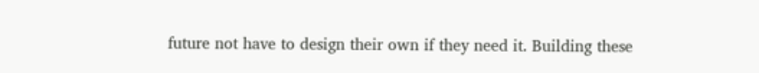future not have to design their own if they need it. Building these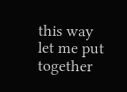this way let me put together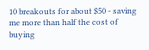10 breakouts for about $50 - saving me more than half the cost of buying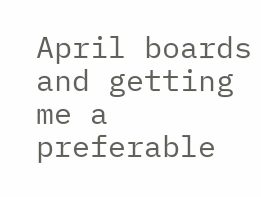April boards and getting me a preferable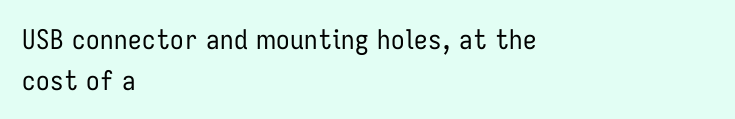USB connector and mounting holes, at the cost of a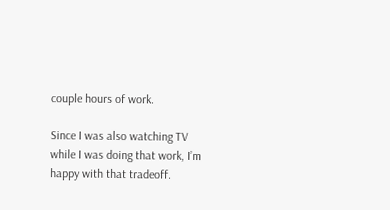couple hours of work.

Since I was also watching TV while I was doing that work, I’m happy with that tradeoff.